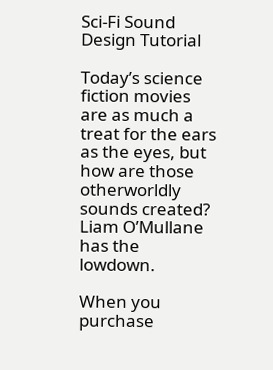Sci-Fi Sound Design Tutorial

Today’s science fiction movies are as much a treat for the ears as the eyes, but how are those otherworldly sounds created? Liam O’Mullane has the lowdown.

When you purchase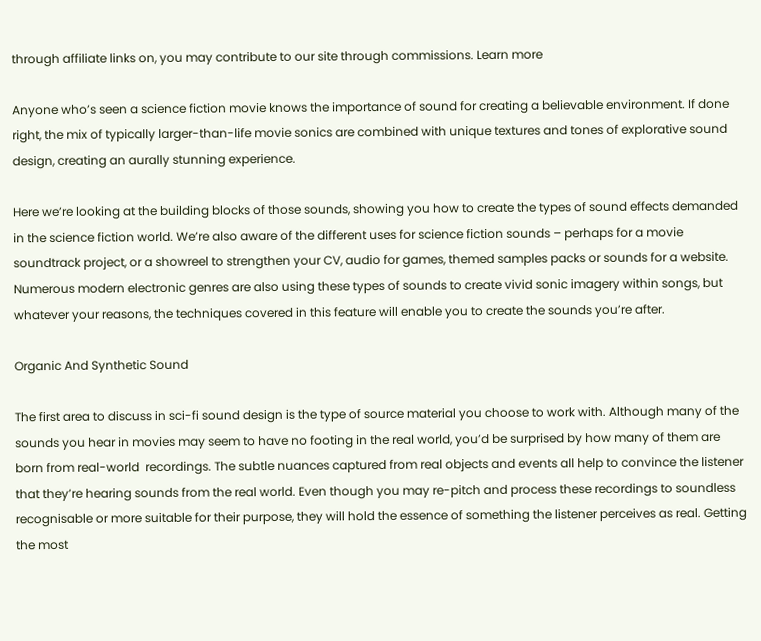through affiliate links on, you may contribute to our site through commissions. Learn more

Anyone who’s seen a science fiction movie knows the importance of sound for creating a believable environment. If done right, the mix of typically larger-than-life movie sonics are combined with unique textures and tones of explorative sound design, creating an aurally stunning experience.

Here we’re looking at the building blocks of those sounds, showing you how to create the types of sound effects demanded in the science fiction world. We’re also aware of the different uses for science fiction sounds – perhaps for a movie soundtrack project, or a showreel to strengthen your CV, audio for games, themed samples packs or sounds for a website. Numerous modern electronic genres are also using these types of sounds to create vivid sonic imagery within songs, but whatever your reasons, the techniques covered in this feature will enable you to create the sounds you’re after.

Organic And Synthetic Sound

The first area to discuss in sci-fi sound design is the type of source material you choose to work with. Although many of the sounds you hear in movies may seem to have no footing in the real world, you’d be surprised by how many of them are born from real-world  recordings. The subtle nuances captured from real objects and events all help to convince the listener that they’re hearing sounds from the real world. Even though you may re-pitch and process these recordings to soundless recognisable or more suitable for their purpose, they will hold the essence of something the listener perceives as real. Getting the most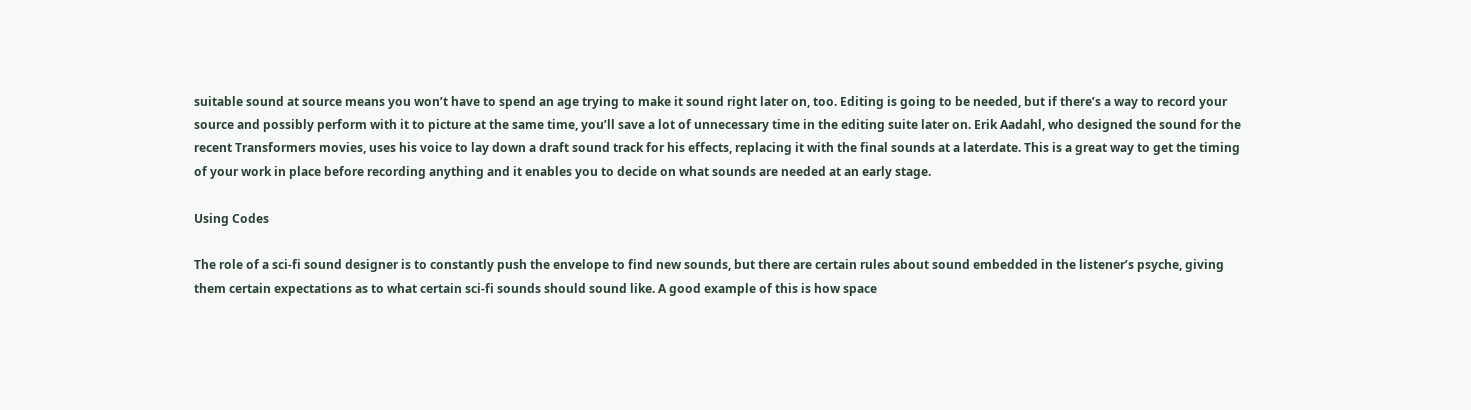suitable sound at source means you won’t have to spend an age trying to make it sound right later on, too. Editing is going to be needed, but if there’s a way to record your source and possibly perform with it to picture at the same time, you’ll save a lot of unnecessary time in the editing suite later on. Erik Aadahl, who designed the sound for the recent Transformers movies, uses his voice to lay down a draft sound track for his effects, replacing it with the final sounds at a laterdate. This is a great way to get the timing of your work in place before recording anything and it enables you to decide on what sounds are needed at an early stage.

Using Codes

The role of a sci-fi sound designer is to constantly push the envelope to find new sounds, but there are certain rules about sound embedded in the listener’s psyche, giving them certain expectations as to what certain sci-fi sounds should sound like. A good example of this is how space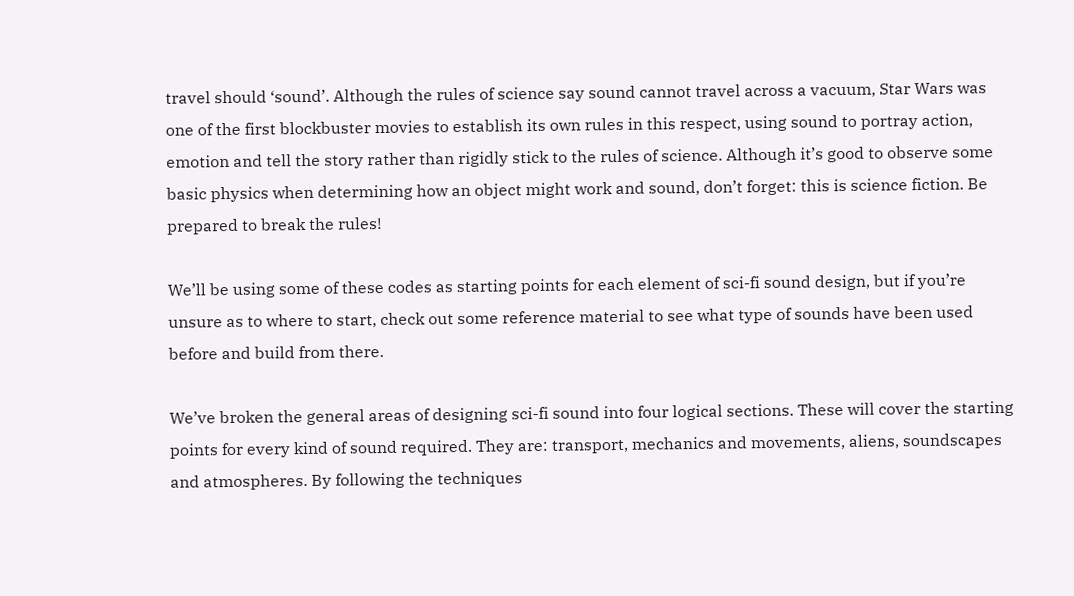travel should ‘sound’. Although the rules of science say sound cannot travel across a vacuum, Star Wars was one of the first blockbuster movies to establish its own rules in this respect, using sound to portray action, emotion and tell the story rather than rigidly stick to the rules of science. Although it’s good to observe some basic physics when determining how an object might work and sound, don’t forget: this is science fiction. Be prepared to break the rules!

We’ll be using some of these codes as starting points for each element of sci-fi sound design, but if you’re unsure as to where to start, check out some reference material to see what type of sounds have been used before and build from there.

We’ve broken the general areas of designing sci-fi sound into four logical sections. These will cover the starting points for every kind of sound required. They are: transport, mechanics and movements, aliens, soundscapes and atmospheres. By following the techniques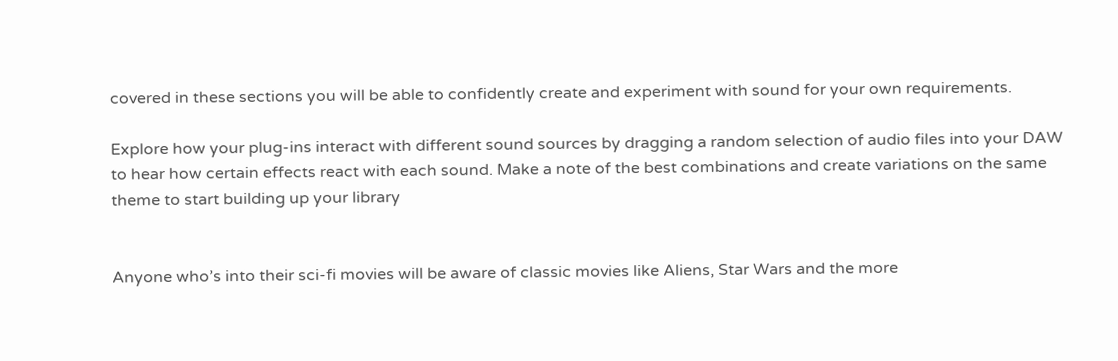covered in these sections you will be able to confidently create and experiment with sound for your own requirements.

Explore how your plug-ins interact with different sound sources by dragging a random selection of audio files into your DAW to hear how certain effects react with each sound. Make a note of the best combinations and create variations on the same theme to start building up your library


Anyone who’s into their sci-fi movies will be aware of classic movies like Aliens, Star Wars and the more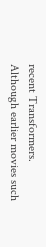recent Transformers. Although earlier movies such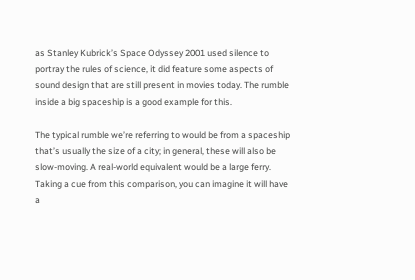as Stanley Kubrick’s Space Odyssey 2001 used silence to portray the rules of science, it did feature some aspects of sound design that are still present in movies today. The rumble inside a big spaceship is a good example for this.

The typical rumble we’re referring to would be from a spaceship that’s usually the size of a city; in general, these will also be slow-moving. A real-world equivalent would be a large ferry. Taking a cue from this comparison, you can imagine it will have a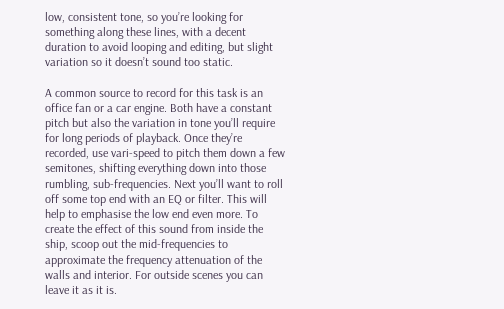low, consistent tone, so you’re looking for something along these lines, with a decent duration to avoid looping and editing, but slight variation so it doesn’t sound too static.

A common source to record for this task is an office fan or a car engine. Both have a constant pitch but also the variation in tone you’ll require for long periods of playback. Once they’re recorded, use vari-speed to pitch them down a few semitones, shifting everything down into those rumbling, sub-frequencies. Next you’ll want to roll off some top end with an EQ or filter. This will help to emphasise the low end even more. To create the effect of this sound from inside the ship, scoop out the mid-frequencies to approximate the frequency attenuation of the walls and interior. For outside scenes you can leave it as it is.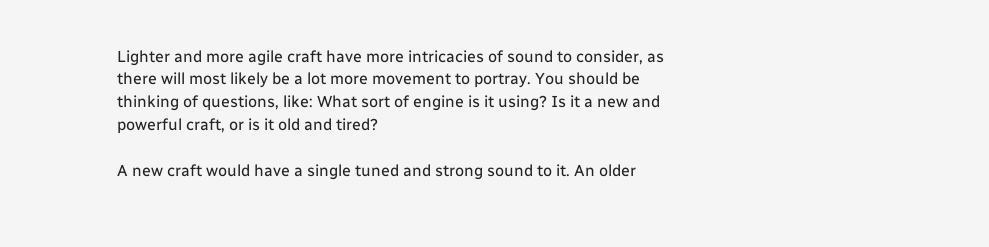Lighter and more agile craft have more intricacies of sound to consider, as there will most likely be a lot more movement to portray. You should be thinking of questions, like: What sort of engine is it using? Is it a new and powerful craft, or is it old and tired?

A new craft would have a single tuned and strong sound to it. An older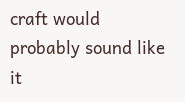craft would probably sound like it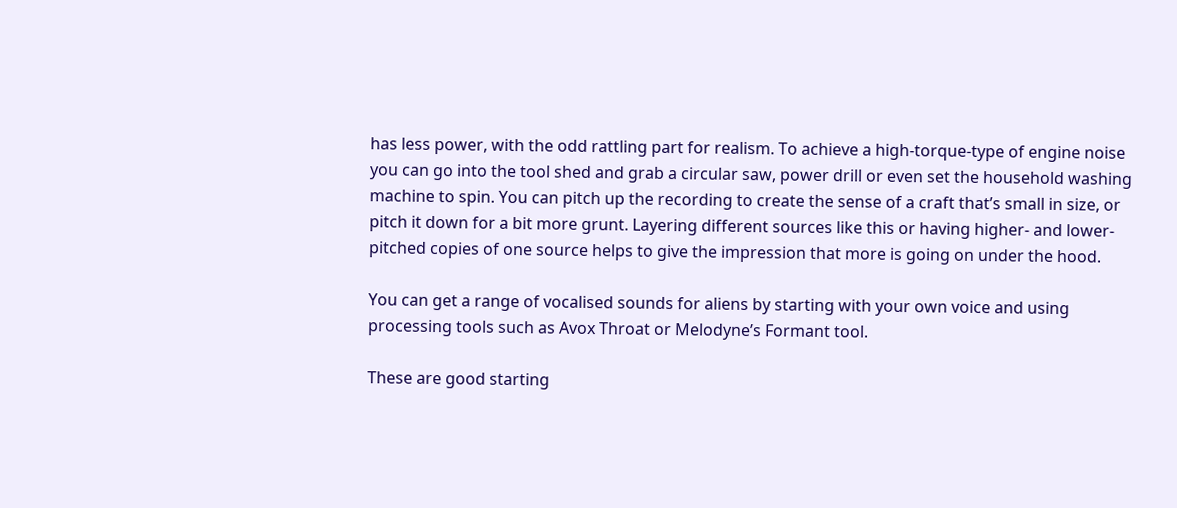has less power, with the odd rattling part for realism. To achieve a high-torque-type of engine noise you can go into the tool shed and grab a circular saw, power drill or even set the household washing machine to spin. You can pitch up the recording to create the sense of a craft that’s small in size, or pitch it down for a bit more grunt. Layering different sources like this or having higher- and lower-pitched copies of one source helps to give the impression that more is going on under the hood.

You can get a range of vocalised sounds for aliens by starting with your own voice and using processing tools such as Avox Throat or Melodyne’s Formant tool.

These are good starting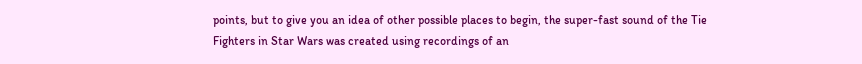points, but to give you an idea of other possible places to begin, the super-fast sound of the Tie Fighters in Star Wars was created using recordings of an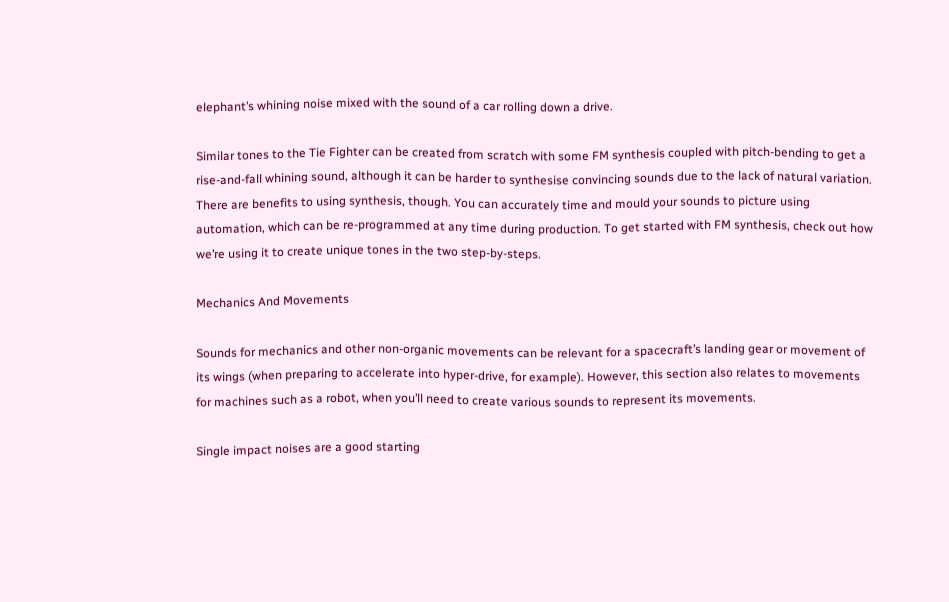elephant’s whining noise mixed with the sound of a car rolling down a drive.

Similar tones to the Tie Fighter can be created from scratch with some FM synthesis coupled with pitch-bending to get a rise-and-fall whining sound, although it can be harder to synthesise convincing sounds due to the lack of natural variation. There are benefits to using synthesis, though. You can accurately time and mould your sounds to picture using automation, which can be re-programmed at any time during production. To get started with FM synthesis, check out how we’re using it to create unique tones in the two step-by-steps.

Mechanics And Movements

Sounds for mechanics and other non-organic movements can be relevant for a spacecraft’s landing gear or movement of its wings (when preparing to accelerate into hyper-drive, for example). However, this section also relates to movements for machines such as a robot, when you’ll need to create various sounds to represent its movements.

Single impact noises are a good starting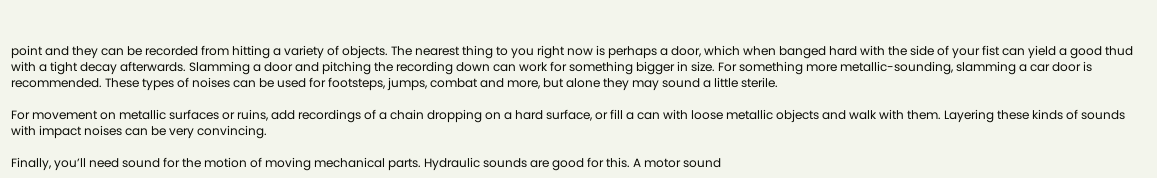point and they can be recorded from hitting a variety of objects. The nearest thing to you right now is perhaps a door, which when banged hard with the side of your fist can yield a good thud with a tight decay afterwards. Slamming a door and pitching the recording down can work for something bigger in size. For something more metallic-sounding, slamming a car door is recommended. These types of noises can be used for footsteps, jumps, combat and more, but alone they may sound a little sterile.

For movement on metallic surfaces or ruins, add recordings of a chain dropping on a hard surface, or fill a can with loose metallic objects and walk with them. Layering these kinds of sounds with impact noises can be very convincing.

Finally, you’ll need sound for the motion of moving mechanical parts. Hydraulic sounds are good for this. A motor sound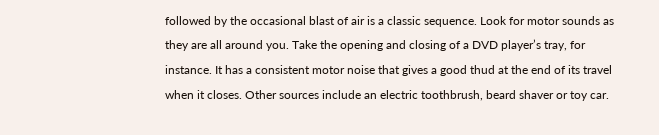followed by the occasional blast of air is a classic sequence. Look for motor sounds as they are all around you. Take the opening and closing of a DVD player’s tray, for instance. It has a consistent motor noise that gives a good thud at the end of its travel when it closes. Other sources include an electric toothbrush, beard shaver or toy car.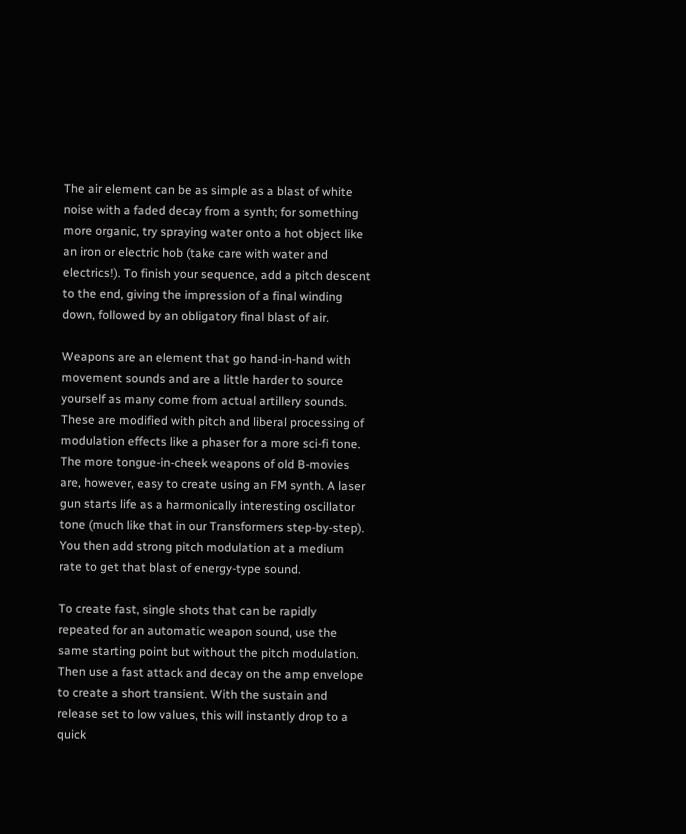The air element can be as simple as a blast of white noise with a faded decay from a synth; for something more organic, try spraying water onto a hot object like an iron or electric hob (take care with water and electrics!). To finish your sequence, add a pitch descent to the end, giving the impression of a final winding down, followed by an obligatory final blast of air.

Weapons are an element that go hand-in-hand with movement sounds and are a little harder to source yourself as many come from actual artillery sounds. These are modified with pitch and liberal processing of modulation effects like a phaser for a more sci-fi tone. The more tongue-in-cheek weapons of old B-movies are, however, easy to create using an FM synth. A laser gun starts life as a harmonically interesting oscillator tone (much like that in our Transformers step-by-step). You then add strong pitch modulation at a medium rate to get that blast of energy-type sound.

To create fast, single shots that can be rapidly repeated for an automatic weapon sound, use the same starting point but without the pitch modulation. Then use a fast attack and decay on the amp envelope to create a short transient. With the sustain and release set to low values, this will instantly drop to a quick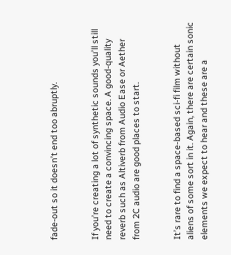fade-out so it doesn’t end too abruptly.


If you’re creating a lot of synthetic sounds you’ll still need to create a convincing space. A good-quality reverb such as Altiverb from Audio Ease or Aether from 2C audio are good places to start.


It’s rare to find a space-based sci-fi film without aliens of some sort in it. Again, there are certain sonic elements we expect to hear and these are a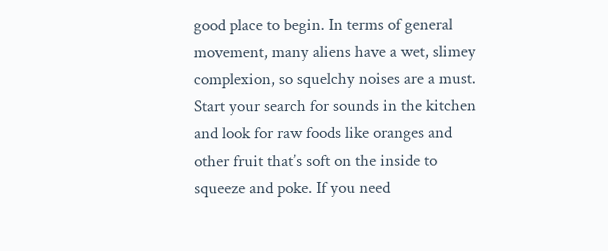good place to begin. In terms of general movement, many aliens have a wet, slimey complexion, so squelchy noises are a must. Start your search for sounds in the kitchen and look for raw foods like oranges and other fruit that’s soft on the inside to squeeze and poke. If you need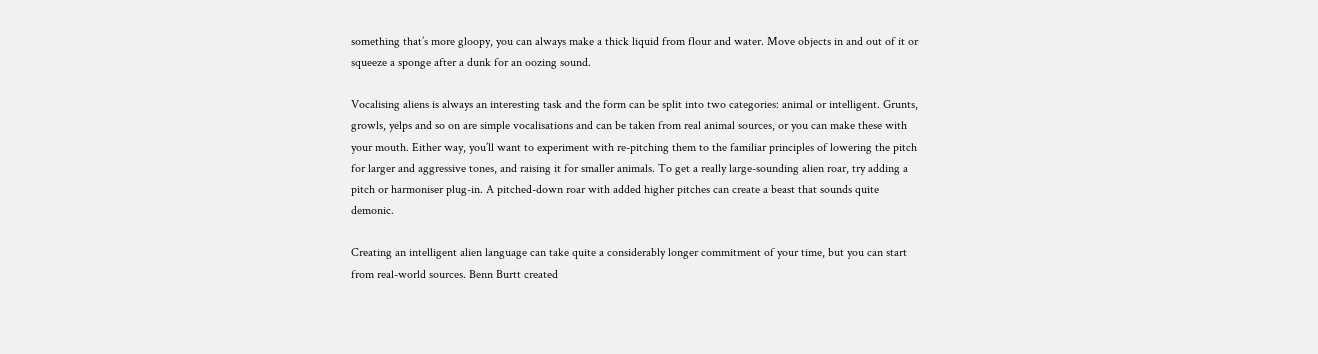something that’s more gloopy, you can always make a thick liquid from flour and water. Move objects in and out of it or squeeze a sponge after a dunk for an oozing sound.

Vocalising aliens is always an interesting task and the form can be split into two categories: animal or intelligent. Grunts, growls, yelps and so on are simple vocalisations and can be taken from real animal sources, or you can make these with your mouth. Either way, you’ll want to experiment with re-pitching them to the familiar principles of lowering the pitch for larger and aggressive tones, and raising it for smaller animals. To get a really large-sounding alien roar, try adding a pitch or harmoniser plug-in. A pitched-down roar with added higher pitches can create a beast that sounds quite demonic.

Creating an intelligent alien language can take quite a considerably longer commitment of your time, but you can start from real-world sources. Benn Burtt created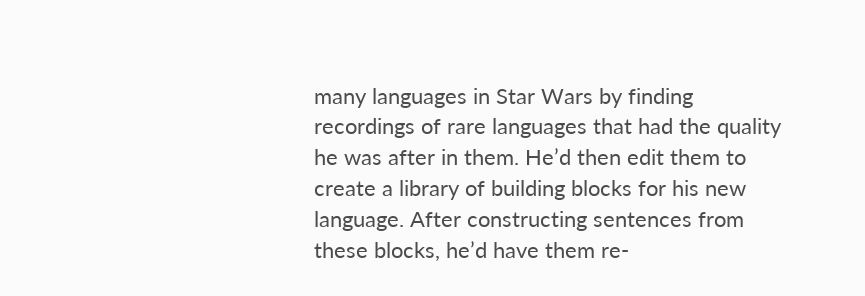many languages in Star Wars by finding recordings of rare languages that had the quality he was after in them. He’d then edit them to create a library of building blocks for his new language. After constructing sentences from these blocks, he’d have them re-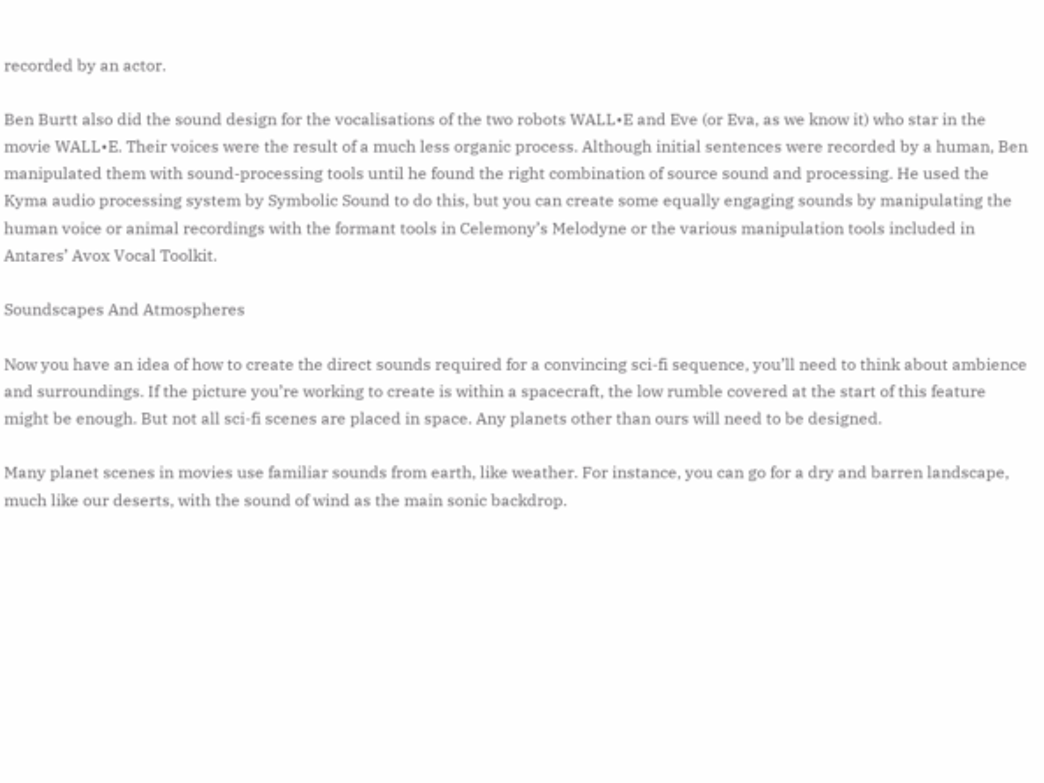recorded by an actor.

Ben Burtt also did the sound design for the vocalisations of the two robots WALL•E and Eve (or Eva, as we know it) who star in the movie WALL•E. Their voices were the result of a much less organic process. Although initial sentences were recorded by a human, Ben manipulated them with sound-processing tools until he found the right combination of source sound and processing. He used the Kyma audio processing system by Symbolic Sound to do this, but you can create some equally engaging sounds by manipulating the human voice or animal recordings with the formant tools in Celemony’s Melodyne or the various manipulation tools included in Antares’ Avox Vocal Toolkit.

Soundscapes And Atmospheres

Now you have an idea of how to create the direct sounds required for a convincing sci-fi sequence, you’ll need to think about ambience and surroundings. If the picture you’re working to create is within a spacecraft, the low rumble covered at the start of this feature might be enough. But not all sci-fi scenes are placed in space. Any planets other than ours will need to be designed.

Many planet scenes in movies use familiar sounds from earth, like weather. For instance, you can go for a dry and barren landscape, much like our deserts, with the sound of wind as the main sonic backdrop.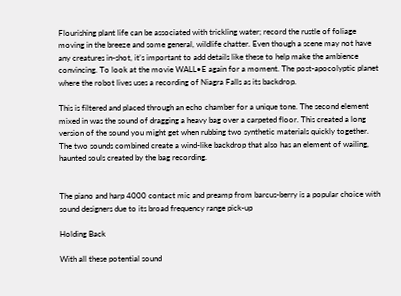Flourishing plant life can be associated with trickling water; record the rustle of foliage moving in the breeze and some general, wildlife chatter. Even though a scene may not have any creatures in-shot, it’s important to add details like these to help make the ambience convincing. To look at the movie WALL•E again for a moment. The post-apocolyptic planet where the robot lives uses a recording of Niagra Falls as its backdrop.

This is filtered and placed through an echo chamber for a unique tone. The second element mixed in was the sound of dragging a heavy bag over a carpeted floor. This created a long version of the sound you might get when rubbing two synthetic materials quickly together.  The two sounds combined create a wind-like backdrop that also has an element of wailing, haunted souls created by the bag recording.


The piano and harp 4000 contact mic and preamp from barcus-berry is a popular choice with sound designers due to its broad frequency range pick-up

Holding Back

With all these potential sound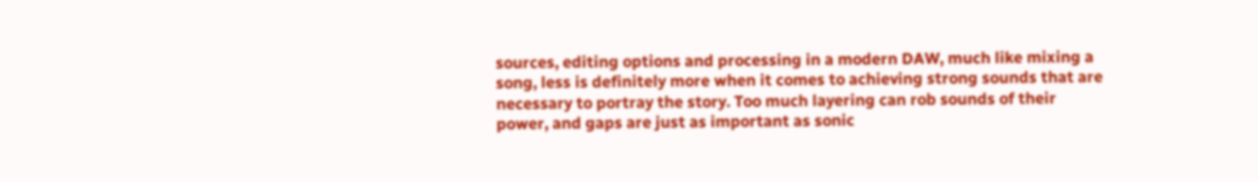sources, editing options and processing in a modern DAW, much like mixing a song, less is definitely more when it comes to achieving strong sounds that are necessary to portray the story. Too much layering can rob sounds of their power, and gaps are just as important as sonic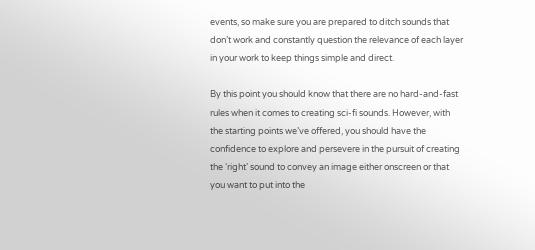events, so make sure you are prepared to ditch sounds that don’t work and constantly question the relevance of each layer in your work to keep things simple and direct.

By this point you should know that there are no hard-and-fast rules when it comes to creating sci-fi sounds. However, with the starting points we’ve offered, you should have the confidence to explore and persevere in the pursuit of creating the ‘right’ sound to convey an image either onscreen or that you want to put into the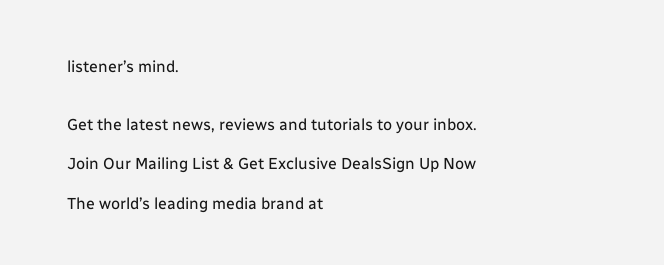listener’s mind.


Get the latest news, reviews and tutorials to your inbox.

Join Our Mailing List & Get Exclusive DealsSign Up Now

The world’s leading media brand at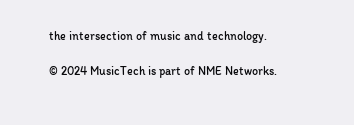the intersection of music and technology.

© 2024 MusicTech is part of NME Networks.